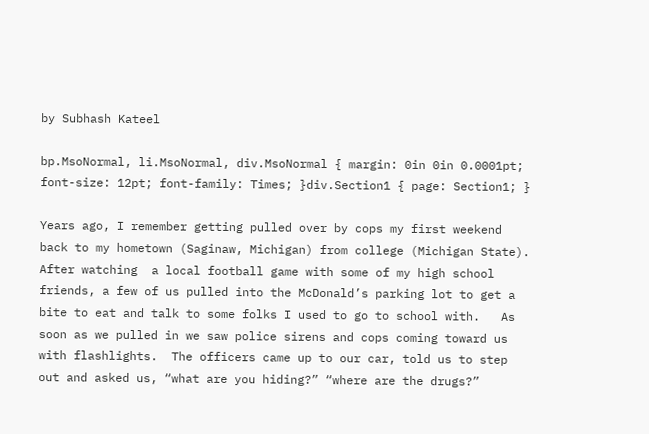by Subhash Kateel

bp.MsoNormal, li.MsoNormal, div.MsoNormal { margin: 0in 0in 0.0001pt; font-size: 12pt; font-family: Times; }div.Section1 { page: Section1; }

Years ago, I remember getting pulled over by cops my first weekend back to my hometown (Saginaw, Michigan) from college (Michigan State).  After watching  a local football game with some of my high school friends, a few of us pulled into the McDonald’s parking lot to get a bite to eat and talk to some folks I used to go to school with.   As soon as we pulled in we saw police sirens and cops coming toward us with flashlights.  The officers came up to our car, told us to step out and asked us, “what are you hiding?” “where are the drugs?”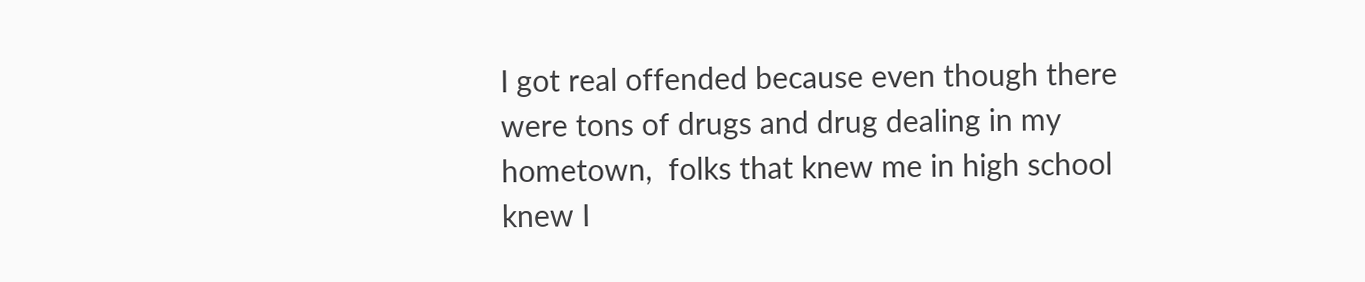I got real offended because even though there were tons of drugs and drug dealing in my hometown,  folks that knew me in high school knew I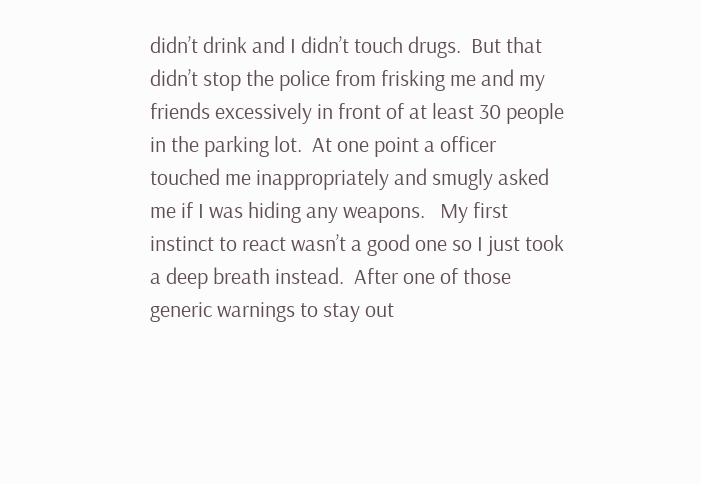didn’t drink and I didn’t touch drugs.  But that didn’t stop the police from frisking me and my friends excessively in front of at least 30 people in the parking lot.  At one point a officer touched me inappropriately and smugly asked me if I was hiding any weapons.   My first instinct to react wasn’t a good one so I just took a deep breath instead.  After one of those generic warnings to stay out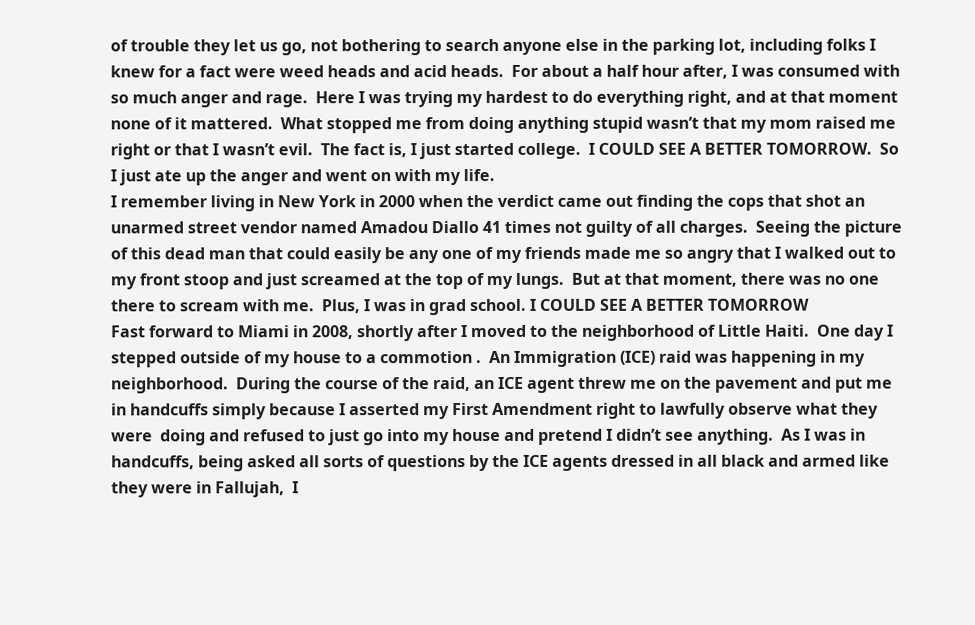of trouble they let us go, not bothering to search anyone else in the parking lot, including folks I knew for a fact were weed heads and acid heads.  For about a half hour after, I was consumed with so much anger and rage.  Here I was trying my hardest to do everything right, and at that moment none of it mattered.  What stopped me from doing anything stupid wasn’t that my mom raised me right or that I wasn’t evil.  The fact is, I just started college.  I COULD SEE A BETTER TOMORROW.  So I just ate up the anger and went on with my life.
I remember living in New York in 2000 when the verdict came out finding the cops that shot an unarmed street vendor named Amadou Diallo 41 times not guilty of all charges.  Seeing the picture of this dead man that could easily be any one of my friends made me so angry that I walked out to my front stoop and just screamed at the top of my lungs.  But at that moment, there was no one there to scream with me.  Plus, I was in grad school. I COULD SEE A BETTER TOMORROW
Fast forward to Miami in 2008, shortly after I moved to the neighborhood of Little Haiti.  One day I stepped outside of my house to a commotion .  An Immigration (ICE) raid was happening in my neighborhood.  During the course of the raid, an ICE agent threw me on the pavement and put me in handcuffs simply because I asserted my First Amendment right to lawfully observe what they were  doing and refused to just go into my house and pretend I didn’t see anything.  As I was in handcuffs, being asked all sorts of questions by the ICE agents dressed in all black and armed like they were in Fallujah,  I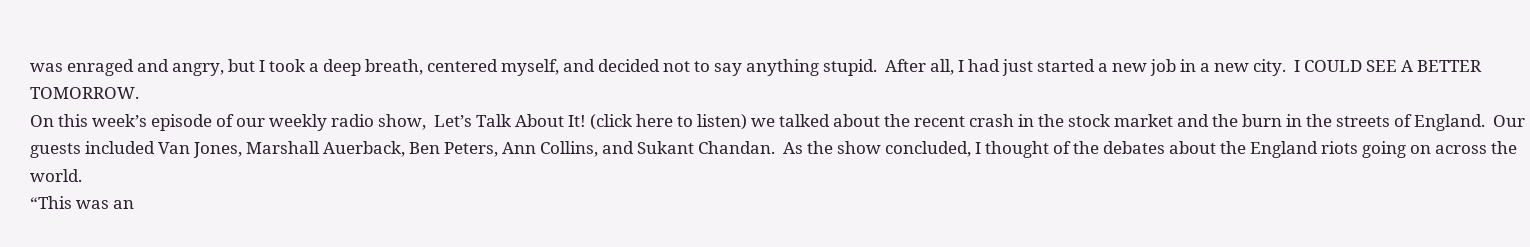was enraged and angry, but I took a deep breath, centered myself, and decided not to say anything stupid.  After all, I had just started a new job in a new city.  I COULD SEE A BETTER TOMORROW.
On this week’s episode of our weekly radio show,  Let’s Talk About It! (click here to listen) we talked about the recent crash in the stock market and the burn in the streets of England.  Our guests included Van Jones, Marshall Auerback, Ben Peters, Ann Collins, and Sukant Chandan.  As the show concluded, I thought of the debates about the England riots going on across the world.
“This was an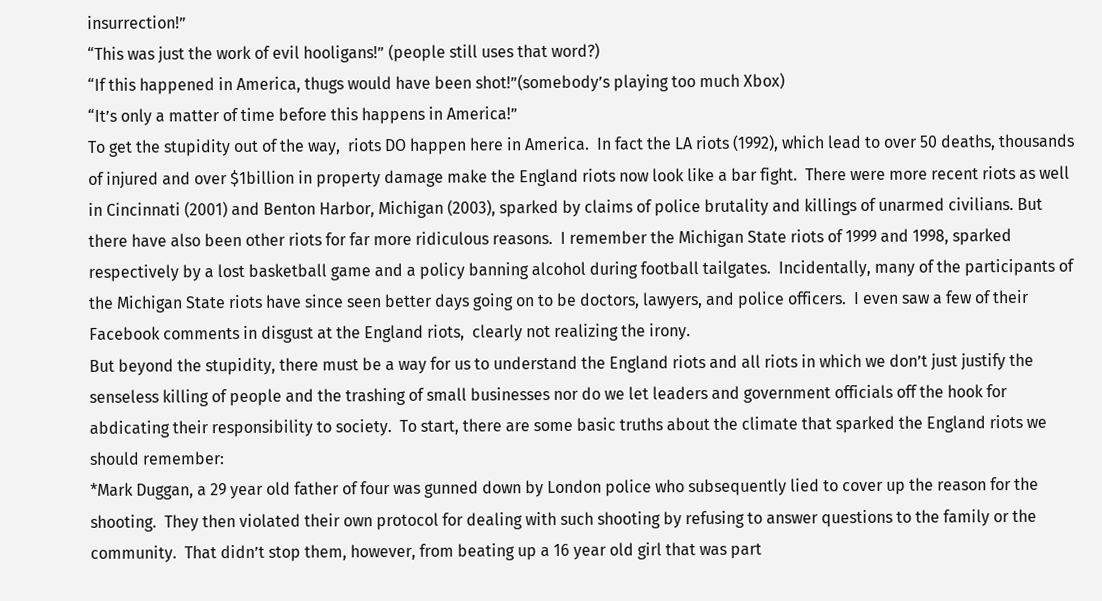insurrection!”
“This was just the work of evil hooligans!” (people still uses that word?)
“If this happened in America, thugs would have been shot!”(somebody’s playing too much Xbox)
“It’s only a matter of time before this happens in America!”
To get the stupidity out of the way,  riots DO happen here in America.  In fact the LA riots (1992), which lead to over 50 deaths, thousands of injured and over $1billion in property damage make the England riots now look like a bar fight.  There were more recent riots as well in Cincinnati (2001) and Benton Harbor, Michigan (2003), sparked by claims of police brutality and killings of unarmed civilians. But there have also been other riots for far more ridiculous reasons.  I remember the Michigan State riots of 1999 and 1998, sparked respectively by a lost basketball game and a policy banning alcohol during football tailgates.  Incidentally, many of the participants of the Michigan State riots have since seen better days going on to be doctors, lawyers, and police officers.  I even saw a few of their Facebook comments in disgust at the England riots,  clearly not realizing the irony.
But beyond the stupidity, there must be a way for us to understand the England riots and all riots in which we don’t just justify the senseless killing of people and the trashing of small businesses nor do we let leaders and government officials off the hook for abdicating their responsibility to society.  To start, there are some basic truths about the climate that sparked the England riots we should remember:
*Mark Duggan, a 29 year old father of four was gunned down by London police who subsequently lied to cover up the reason for the shooting.  They then violated their own protocol for dealing with such shooting by refusing to answer questions to the family or the community.  That didn’t stop them, however, from beating up a 16 year old girl that was part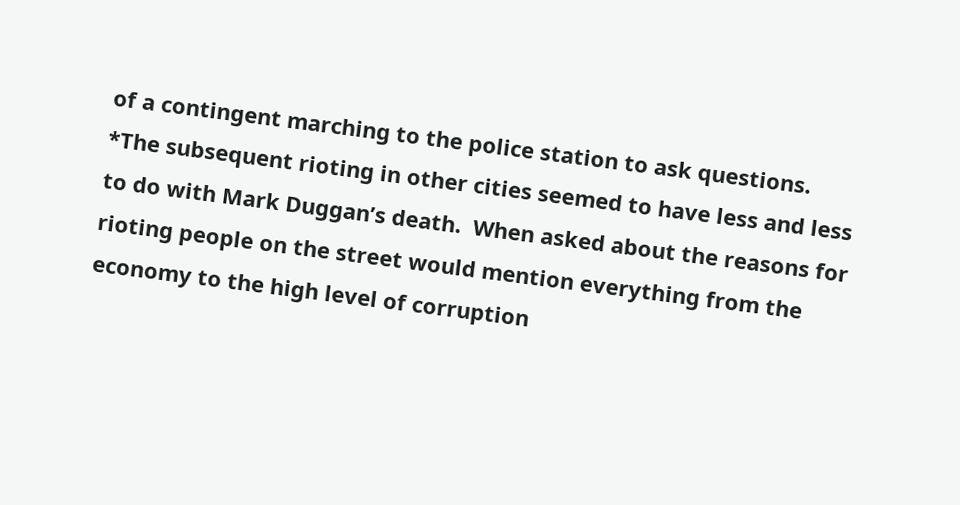of a contingent marching to the police station to ask questions.
*The subsequent rioting in other cities seemed to have less and less to do with Mark Duggan’s death.  When asked about the reasons for rioting people on the street would mention everything from the economy to the high level of corruption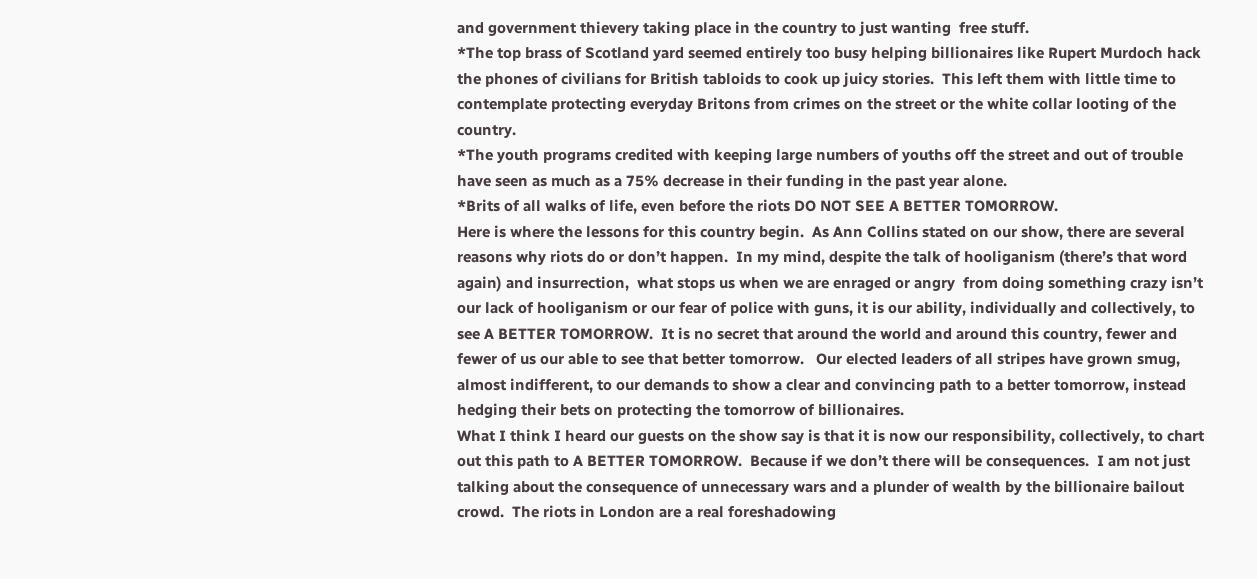and government thievery taking place in the country to just wanting  free stuff.
*The top brass of Scotland yard seemed entirely too busy helping billionaires like Rupert Murdoch hack the phones of civilians for British tabloids to cook up juicy stories.  This left them with little time to contemplate protecting everyday Britons from crimes on the street or the white collar looting of the country.
*The youth programs credited with keeping large numbers of youths off the street and out of trouble have seen as much as a 75% decrease in their funding in the past year alone.
*Brits of all walks of life, even before the riots DO NOT SEE A BETTER TOMORROW.
Here is where the lessons for this country begin.  As Ann Collins stated on our show, there are several reasons why riots do or don’t happen.  In my mind, despite the talk of hooliganism (there’s that word again) and insurrection,  what stops us when we are enraged or angry  from doing something crazy isn’t our lack of hooliganism or our fear of police with guns, it is our ability, individually and collectively, to see A BETTER TOMORROW.  It is no secret that around the world and around this country, fewer and fewer of us our able to see that better tomorrow.   Our elected leaders of all stripes have grown smug, almost indifferent, to our demands to show a clear and convincing path to a better tomorrow, instead hedging their bets on protecting the tomorrow of billionaires.
What I think I heard our guests on the show say is that it is now our responsibility, collectively, to chart out this path to A BETTER TOMORROW.  Because if we don’t there will be consequences.  I am not just talking about the consequence of unnecessary wars and a plunder of wealth by the billionaire bailout crowd.  The riots in London are a real foreshadowing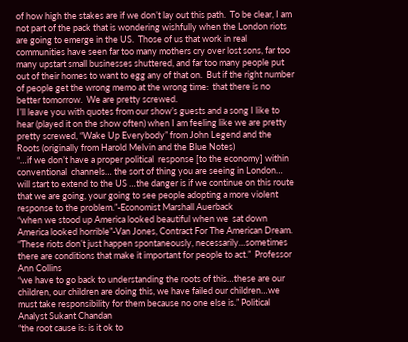of how high the stakes are if we don’t lay out this path.  To be clear, I am not part of the pack that is wondering wishfully when the London riots are going to emerge in the US.  Those of us that work in real communities have seen far too many mothers cry over lost sons, far too many upstart small businesses shuttered, and far too many people put out of their homes to want to egg any of that on.  But if the right number of people get the wrong memo at the wrong time:  that there is no better tomorrow.  We are pretty screwed.
I’ll leave you with quotes from our show’s guests and a song I like to hear (played it on the show often) when I am feeling like we are pretty pretty screwed, “Wake Up Everybody” from John Legend and the Roots (originally from Harold Melvin and the Blue Notes)
“…if we don’t have a proper political  response [to the economy] within conventional  channels… the sort of thing you are seeing in London… will start to extend to the US …the danger is if we continue on this route that we are going, your going to see people adopting a more violent response to the problem.”-Economist Marshall Auerback
“when we stood up America looked beautiful when we  sat down America looked horrible”-Van Jones, Contract For The American Dream.
“These riots don’t just happen spontaneously, necessarily…sometimes there are conditions that make it important for people to act.”  Professor Ann Collins
“we have to go back to understanding the roots of this…these are our children, our children are doing this, we have failed our children…we must take responsibility for them because no one else is.” Political Analyst Sukant Chandan
“the root cause is: is it ok to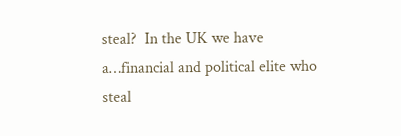steal?  In the UK we have a…financial and political elite who steal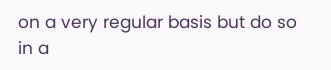on a very regular basis but do so in a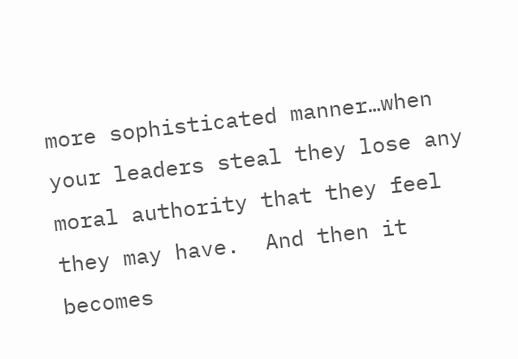more sophisticated manner…when your leaders steal they lose any moral authority that they feel they may have.  And then it becomes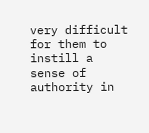very difficult for them to instill a sense of authority in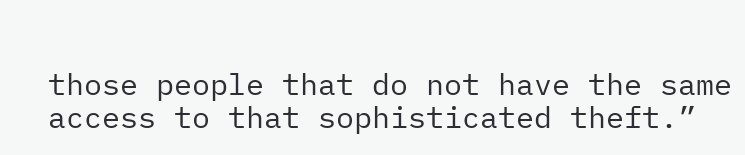those people that do not have the same access to that sophisticated theft.”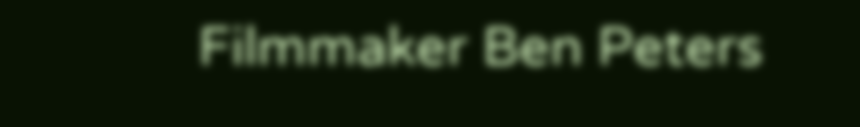Filmmaker Ben Peters